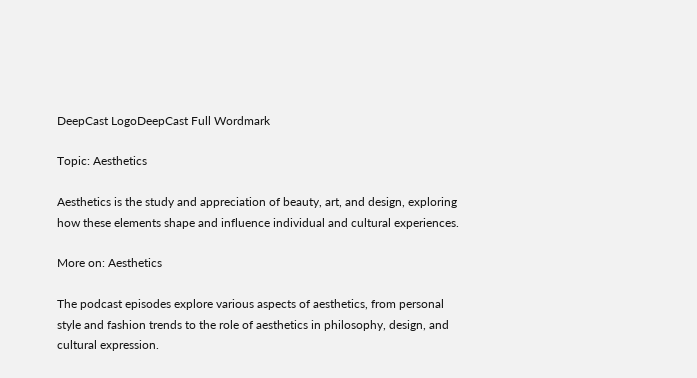DeepCast LogoDeepCast Full Wordmark

Topic: Aesthetics

Aesthetics is the study and appreciation of beauty, art, and design, exploring how these elements shape and influence individual and cultural experiences.

More on: Aesthetics

The podcast episodes explore various aspects of aesthetics, from personal style and fashion trends to the role of aesthetics in philosophy, design, and cultural expression.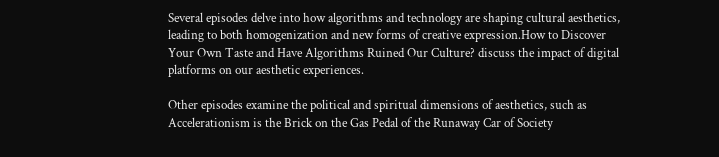Several episodes delve into how algorithms and technology are shaping cultural aesthetics, leading to both homogenization and new forms of creative expression.How to Discover Your Own Taste and Have Algorithms Ruined Our Culture? discuss the impact of digital platforms on our aesthetic experiences.

Other episodes examine the political and spiritual dimensions of aesthetics, such as Accelerationism is the Brick on the Gas Pedal of the Runaway Car of Society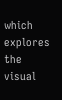which explores the visual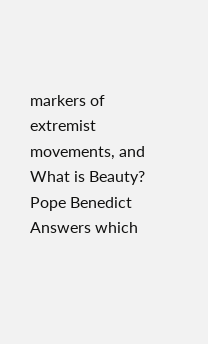markers of extremist movements, and What is Beauty? Pope Benedict Answers which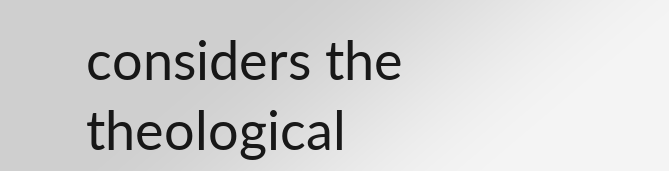considers the theological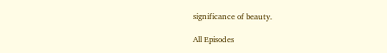significance of beauty.

All Episodes